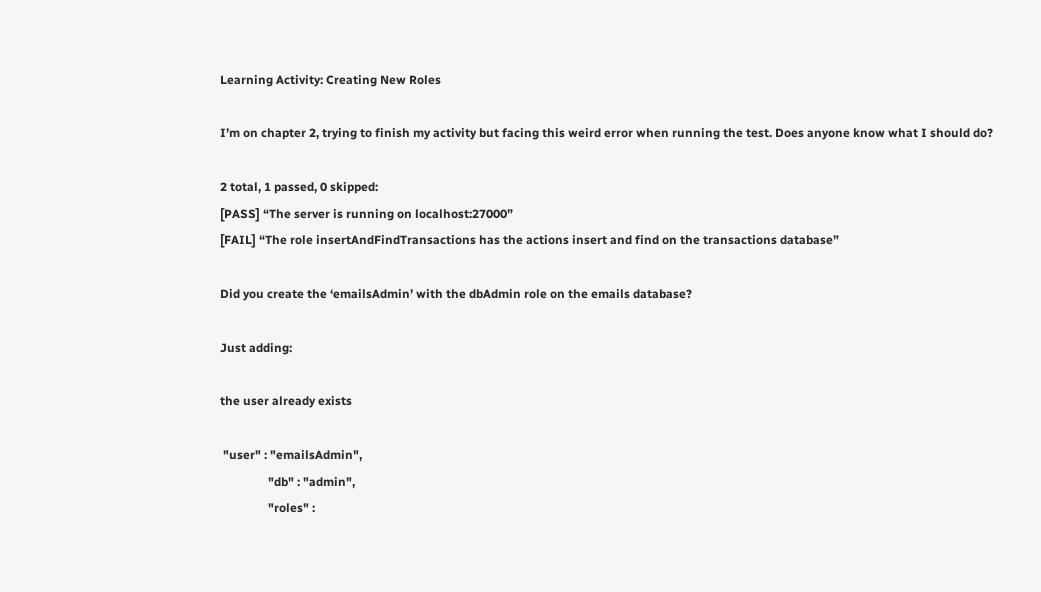Learning Activity: Creating New Roles

I’m on chapter 2, trying to finish my activity but facing this weird error when running the test. Does anyone know what I should do?

2 total, 1 passed, 0 skipped:
[PASS] “The server is running on localhost:27000”
[FAIL] “The role insertAndFindTransactions has the actions insert and find on the transactions database”

Did you create the ‘emailsAdmin’ with the dbAdmin role on the emails database?

Just adding:

the user already exists

 "user" : "emailsAdmin",
                "db" : "admin",
                "roles" :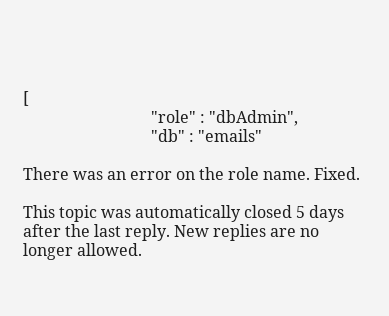[
                                "role" : "dbAdmin",
                                "db" : "emails"

There was an error on the role name. Fixed.

This topic was automatically closed 5 days after the last reply. New replies are no longer allowed.